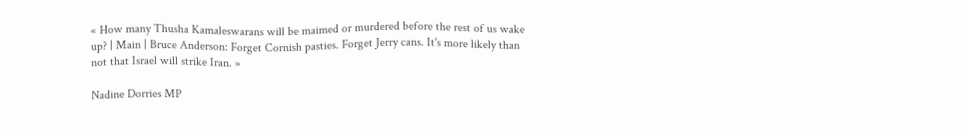« How many Thusha Kamaleswarans will be maimed or murdered before the rest of us wake up? | Main | Bruce Anderson: Forget Cornish pasties. Forget Jerry cans. It's more likely than not that Israel will strike Iran. »

Nadine Dorries MP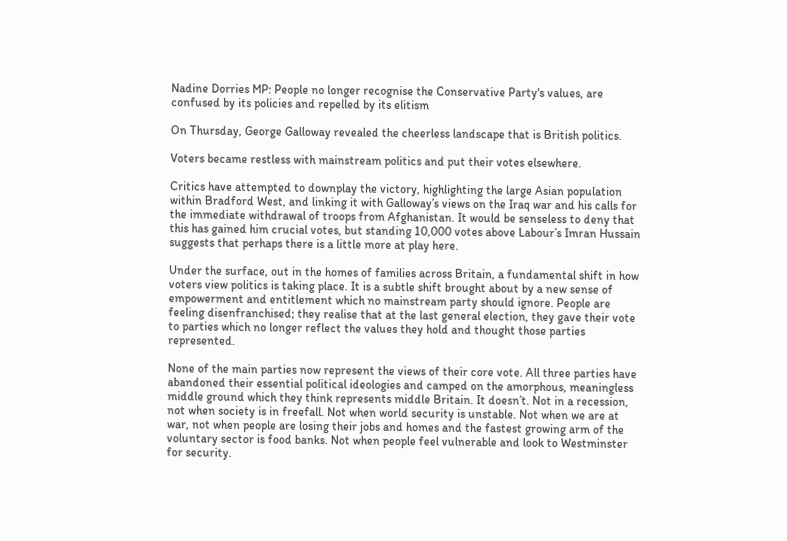Nadine Dorries MP: People no longer recognise the Conservative Party's values, are confused by its policies and repelled by its elitism

On Thursday, George Galloway revealed the cheerless landscape that is British politics.

Voters became restless with mainstream politics and put their votes elsewhere.

Critics have attempted to downplay the victory, highlighting the large Asian population within Bradford West, and linking it with Galloway’s views on the Iraq war and his calls for the immediate withdrawal of troops from Afghanistan. It would be senseless to deny that this has gained him crucial votes, but standing 10,000 votes above Labour’s Imran Hussain suggests that perhaps there is a little more at play here.

Under the surface, out in the homes of families across Britain, a fundamental shift in how voters view politics is taking place. It is a subtle shift brought about by a new sense of empowerment and entitlement which no mainstream party should ignore. People are feeling disenfranchised; they realise that at the last general election, they gave their vote to parties which no longer reflect the values they hold and thought those parties represented.

None of the main parties now represent the views of their core vote. All three parties have abandoned their essential political ideologies and camped on the amorphous, meaningless middle ground which they think represents middle Britain. It doesn’t. Not in a recession, not when society is in freefall. Not when world security is unstable. Not when we are at war, not when people are losing their jobs and homes and the fastest growing arm of the voluntary sector is food banks. Not when people feel vulnerable and look to Westminster for security.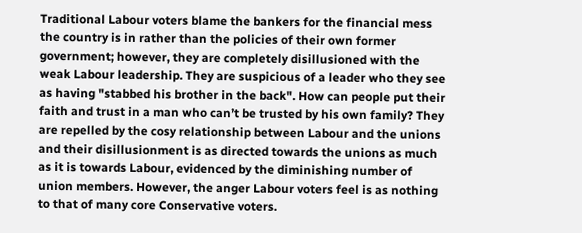Traditional Labour voters blame the bankers for the financial mess the country is in rather than the policies of their own former government; however, they are completely disillusioned with the weak Labour leadership. They are suspicious of a leader who they see as having "stabbed his brother in the back". How can people put their faith and trust in a man who can’t be trusted by his own family? They are repelled by the cosy relationship between Labour and the unions and their disillusionment is as directed towards the unions as much as it is towards Labour, evidenced by the diminishing number of union members. However, the anger Labour voters feel is as nothing to that of many core Conservative voters.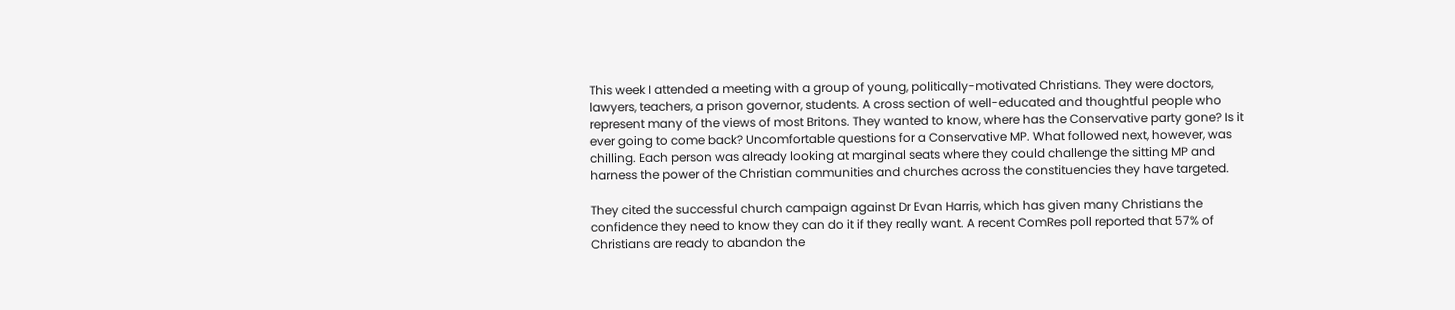This week I attended a meeting with a group of young, politically-motivated Christians. They were doctors, lawyers, teachers, a prison governor, students. A cross section of well-educated and thoughtful people who represent many of the views of most Britons. They wanted to know, where has the Conservative party gone? Is it ever going to come back? Uncomfortable questions for a Conservative MP. What followed next, however, was chilling. Each person was already looking at marginal seats where they could challenge the sitting MP and harness the power of the Christian communities and churches across the constituencies they have targeted.

They cited the successful church campaign against Dr Evan Harris, which has given many Christians the confidence they need to know they can do it if they really want. A recent ComRes poll reported that 57% of Christians are ready to abandon the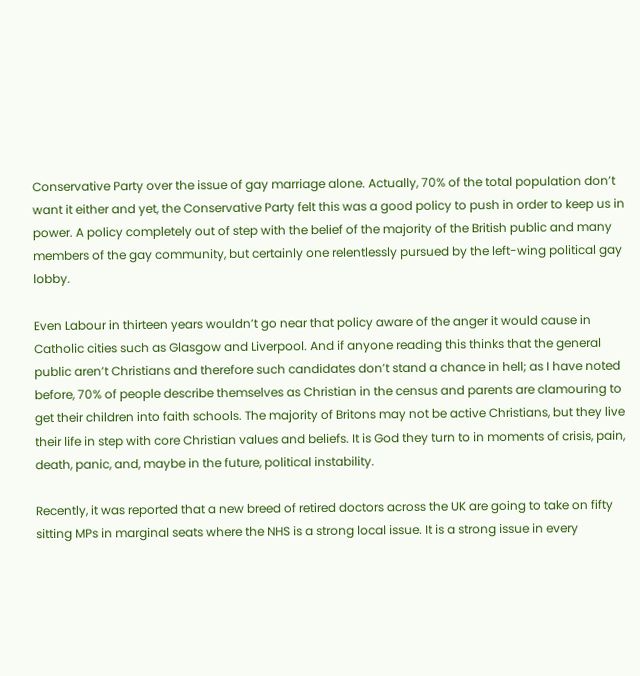Conservative Party over the issue of gay marriage alone. Actually, 70% of the total population don’t want it either and yet, the Conservative Party felt this was a good policy to push in order to keep us in power. A policy completely out of step with the belief of the majority of the British public and many members of the gay community, but certainly one relentlessly pursued by the left-wing political gay lobby.

Even Labour in thirteen years wouldn’t go near that policy aware of the anger it would cause in Catholic cities such as Glasgow and Liverpool. And if anyone reading this thinks that the general public aren’t Christians and therefore such candidates don’t stand a chance in hell; as I have noted before, 70% of people describe themselves as Christian in the census and parents are clamouring to get their children into faith schools. The majority of Britons may not be active Christians, but they live their life in step with core Christian values and beliefs. It is God they turn to in moments of crisis, pain, death, panic, and, maybe in the future, political instability.

Recently, it was reported that a new breed of retired doctors across the UK are going to take on fifty sitting MPs in marginal seats where the NHS is a strong local issue. It is a strong issue in every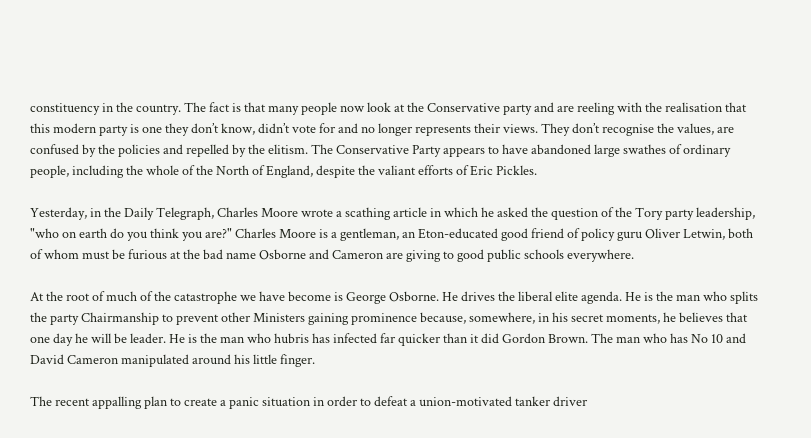constituency in the country. The fact is that many people now look at the Conservative party and are reeling with the realisation that this modern party is one they don’t know, didn’t vote for and no longer represents their views. They don’t recognise the values, are confused by the policies and repelled by the elitism. The Conservative Party appears to have abandoned large swathes of ordinary people, including the whole of the North of England, despite the valiant efforts of Eric Pickles.

Yesterday, in the Daily Telegraph, Charles Moore wrote a scathing article in which he asked the question of the Tory party leadership, "who on earth do you think you are?" Charles Moore is a gentleman, an Eton-educated good friend of policy guru Oliver Letwin, both of whom must be furious at the bad name Osborne and Cameron are giving to good public schools everywhere.

At the root of much of the catastrophe we have become is George Osborne. He drives the liberal elite agenda. He is the man who splits the party Chairmanship to prevent other Ministers gaining prominence because, somewhere, in his secret moments, he believes that one day he will be leader. He is the man who hubris has infected far quicker than it did Gordon Brown. The man who has No 10 and David Cameron manipulated around his little finger.

The recent appalling plan to create a panic situation in order to defeat a union-motivated tanker driver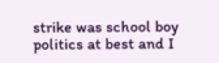strike was school boy politics at best and I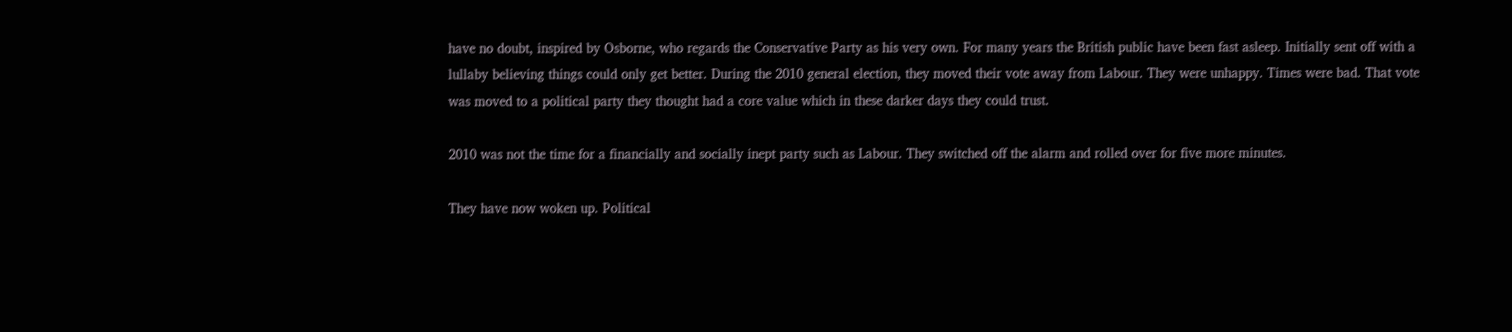have no doubt, inspired by Osborne, who regards the Conservative Party as his very own. For many years the British public have been fast asleep. Initially sent off with a lullaby believing things could only get better. During the 2010 general election, they moved their vote away from Labour. They were unhappy. Times were bad. That vote was moved to a political party they thought had a core value which in these darker days they could trust.

2010 was not the time for a financially and socially inept party such as Labour. They switched off the alarm and rolled over for five more minutes.

They have now woken up. Political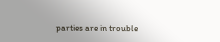parties are in trouble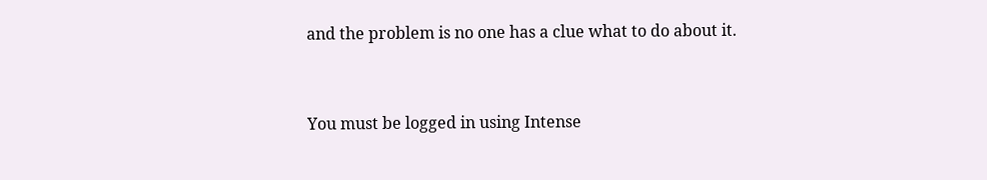and the problem is no one has a clue what to do about it.


You must be logged in using Intense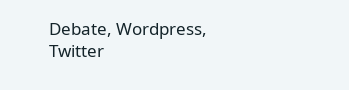Debate, Wordpress, Twitter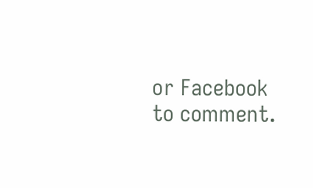or Facebook to comment.